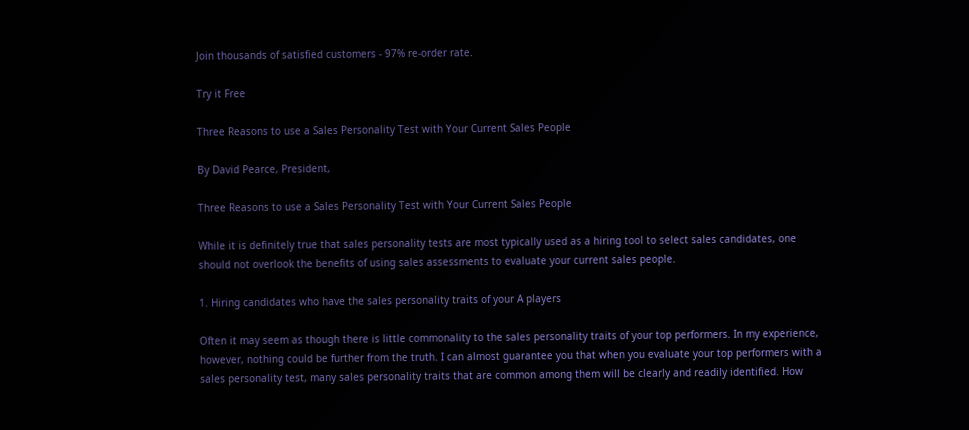Join thousands of satisfied customers - 97% re-order rate.

Try it Free

Three Reasons to use a Sales Personality Test with Your Current Sales People

By David Pearce, President,

Three Reasons to use a Sales Personality Test with Your Current Sales People

While it is definitely true that sales personality tests are most typically used as a hiring tool to select sales candidates, one should not overlook the benefits of using sales assessments to evaluate your current sales people.

1. Hiring candidates who have the sales personality traits of your A players

Often it may seem as though there is little commonality to the sales personality traits of your top performers. In my experience, however, nothing could be further from the truth. I can almost guarantee you that when you evaluate your top performers with a sales personality test, many sales personality traits that are common among them will be clearly and readily identified. How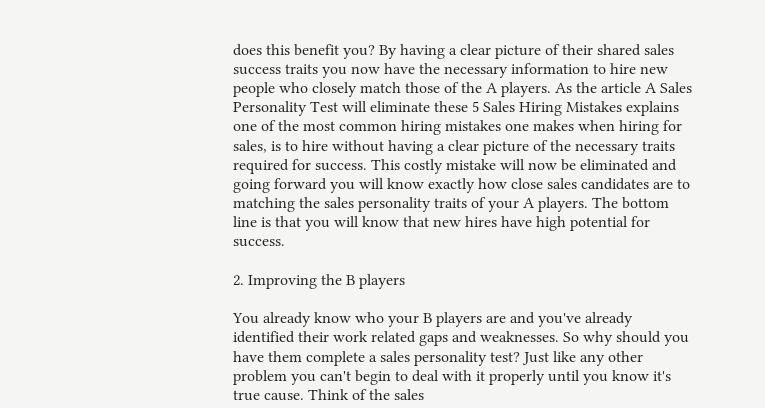does this benefit you? By having a clear picture of their shared sales success traits you now have the necessary information to hire new people who closely match those of the A players. As the article A Sales Personality Test will eliminate these 5 Sales Hiring Mistakes explains one of the most common hiring mistakes one makes when hiring for sales, is to hire without having a clear picture of the necessary traits required for success. This costly mistake will now be eliminated and going forward you will know exactly how close sales candidates are to matching the sales personality traits of your A players. The bottom line is that you will know that new hires have high potential for success.

2. Improving the B players

You already know who your B players are and you've already identified their work related gaps and weaknesses. So why should you have them complete a sales personality test? Just like any other problem you can't begin to deal with it properly until you know it's true cause. Think of the sales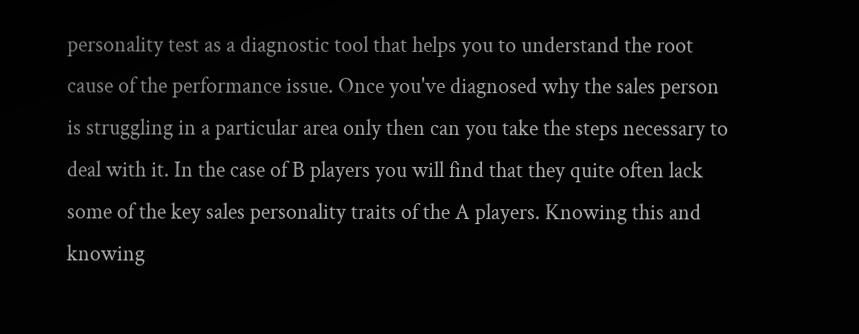personality test as a diagnostic tool that helps you to understand the root cause of the performance issue. Once you've diagnosed why the sales person is struggling in a particular area only then can you take the steps necessary to deal with it. In the case of B players you will find that they quite often lack some of the key sales personality traits of the A players. Knowing this and knowing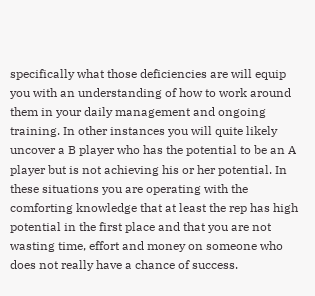specifically what those deficiencies are will equip you with an understanding of how to work around them in your daily management and ongoing training. In other instances you will quite likely uncover a B player who has the potential to be an A player but is not achieving his or her potential. In these situations you are operating with the comforting knowledge that at least the rep has high potential in the first place and that you are not wasting time, effort and money on someone who does not really have a chance of success.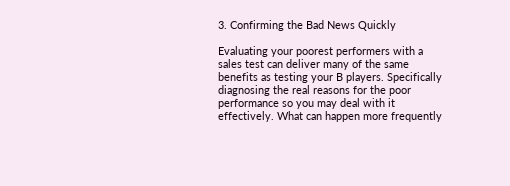3. Confirming the Bad News Quickly

Evaluating your poorest performers with a sales test can deliver many of the same benefits as testing your B players. Specifically diagnosing the real reasons for the poor performance so you may deal with it effectively. What can happen more frequently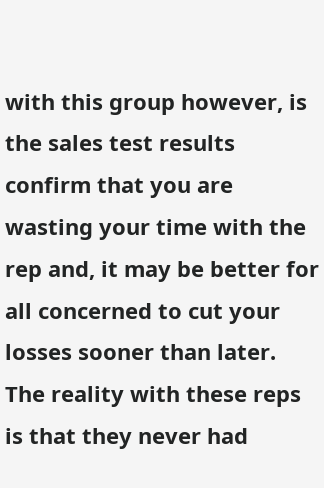with this group however, is the sales test results confirm that you are wasting your time with the rep and, it may be better for all concerned to cut your losses sooner than later. The reality with these reps is that they never had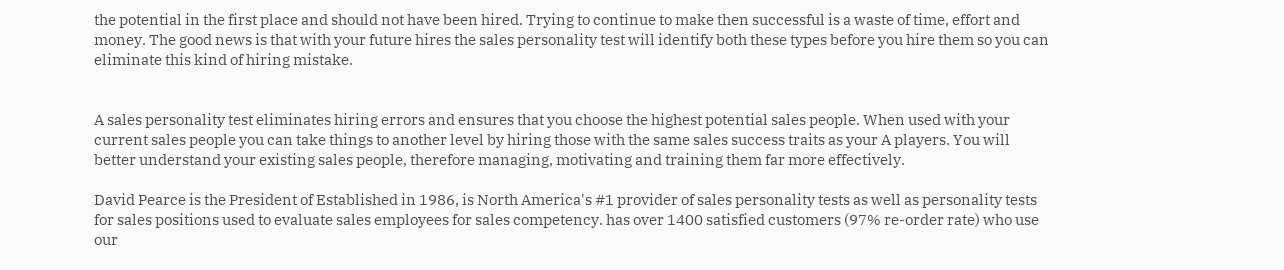the potential in the first place and should not have been hired. Trying to continue to make then successful is a waste of time, effort and money. The good news is that with your future hires the sales personality test will identify both these types before you hire them so you can eliminate this kind of hiring mistake.


A sales personality test eliminates hiring errors and ensures that you choose the highest potential sales people. When used with your current sales people you can take things to another level by hiring those with the same sales success traits as your A players. You will better understand your existing sales people, therefore managing, motivating and training them far more effectively.

David Pearce is the President of Established in 1986, is North America's #1 provider of sales personality tests as well as personality tests for sales positions used to evaluate sales employees for sales competency. has over 1400 satisfied customers (97% re-order rate) who use our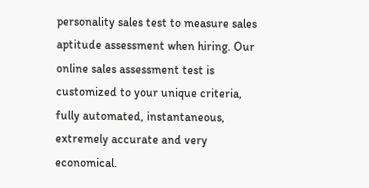personality sales test to measure sales aptitude assessment when hiring. Our online sales assessment test is customized to your unique criteria, fully automated, instantaneous, extremely accurate and very economical.